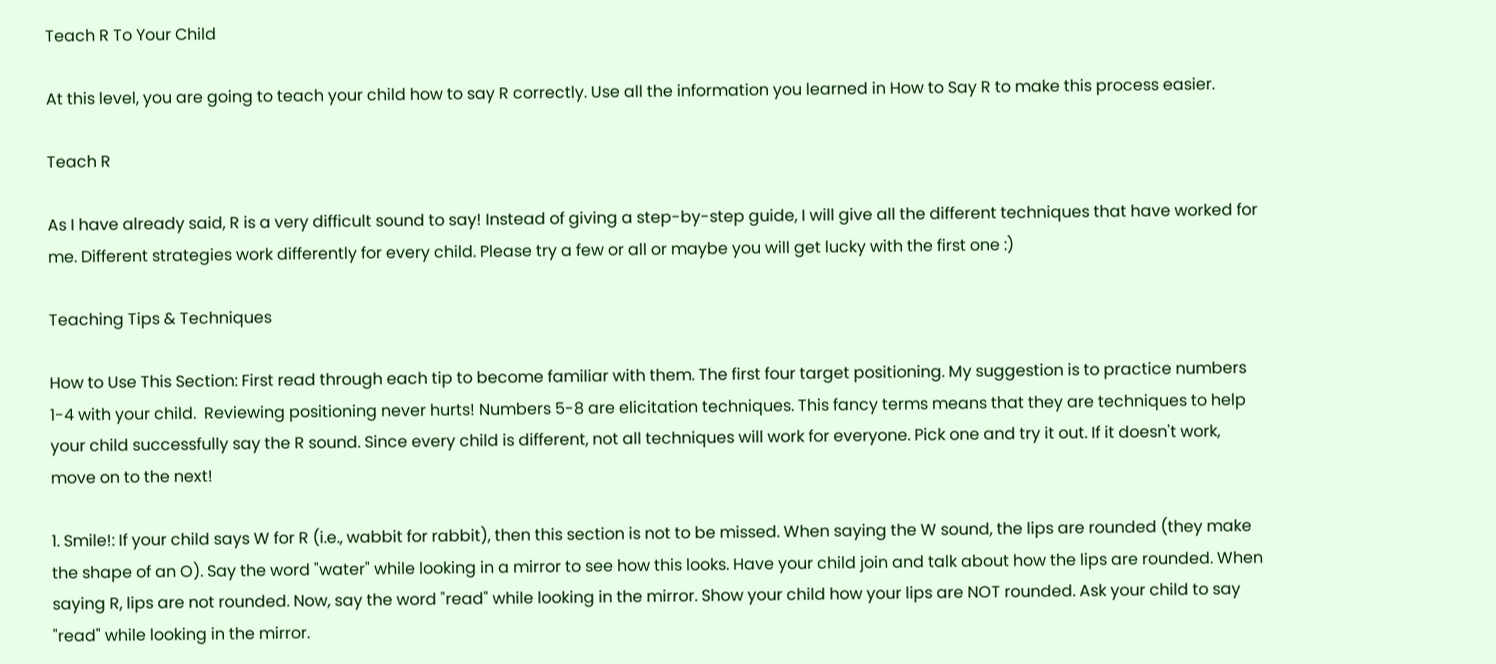Teach R To Your Child

At this level, you are going to teach your child how to say R correctly. Use all the information you learned in How to Say R to make this process easier.

Teach R

As I have already said, R is a very difficult sound to say! Instead of giving a step-by-step guide, I will give all the different techniques that have worked for me. Different strategies work differently for every child. Please try a few or all or maybe you will get lucky with the first one :)

Teaching Tips & Techniques

How to Use This Section: First read through each tip to become familiar with them. The first four target positioning. My suggestion is to practice numbers 1-4 with your child.  Reviewing positioning never hurts! Numbers 5-8 are elicitation techniques. This fancy terms means that they are techniques to help your child successfully say the R sound. Since every child is different, not all techniques will work for everyone. Pick one and try it out. If it doesn't work, move on to the next!

1. Smile!: If your child says W for R (i.e., wabbit for rabbit), then this section is not to be missed. When saying the W sound, the lips are rounded (they make the shape of an O). Say the word "water" while looking in a mirror to see how this looks. Have your child join and talk about how the lips are rounded. When saying R, lips are not rounded. Now, say the word "read" while looking in the mirror. Show your child how your lips are NOT rounded. Ask your child to say "read" while looking in the mirror.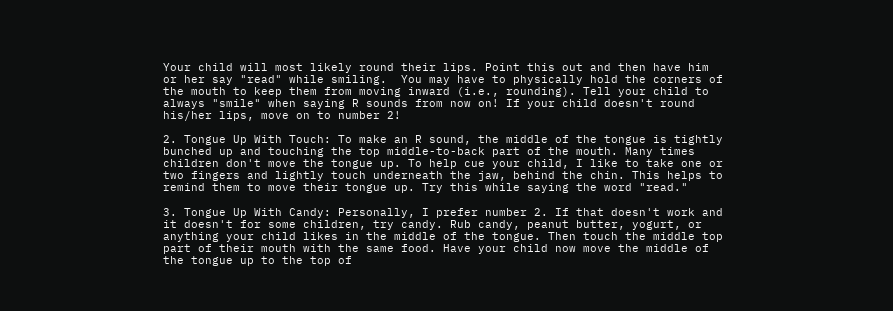Your child will most likely round their lips. Point this out and then have him or her say "read" while smiling.  You may have to physically hold the corners of the mouth to keep them from moving inward (i.e., rounding). Tell your child to always "smile" when saying R sounds from now on! If your child doesn't round his/her lips, move on to number 2!

2. Tongue Up With Touch: To make an R sound, the middle of the tongue is tightly bunched up and touching the top middle-to-back part of the mouth. Many times children don't move the tongue up. To help cue your child, I like to take one or two fingers and lightly touch underneath the jaw, behind the chin. This helps to remind them to move their tongue up. Try this while saying the word "read."

3. Tongue Up With Candy: Personally, I prefer number 2. If that doesn't work and it doesn't for some children, try candy. Rub candy, peanut butter, yogurt, or anything your child likes in the middle of the tongue. Then touch the middle top part of their mouth with the same food. Have your child now move the middle of the tongue up to the top of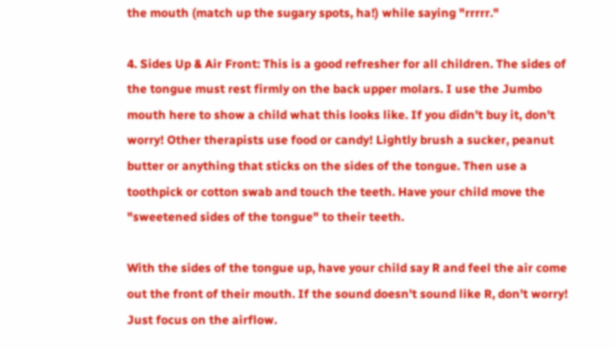the mouth (match up the sugary spots, ha!) while saying "rrrrr."

4. Sides Up & Air Front: This is a good refresher for all children. The sides of the tongue must rest firmly on the back upper molars. I use the Jumbo mouth here to show a child what this looks like. If you didn't buy it, don't worry! Other therapists use food or candy! Lightly brush a sucker, peanut butter or anything that sticks on the sides of the tongue. Then use a toothpick or cotton swab and touch the teeth. Have your child move the "sweetened sides of the tongue" to their teeth.

With the sides of the tongue up, have your child say R and feel the air come out the front of their mouth. If the sound doesn't sound like R, don't worry! Just focus on the airflow.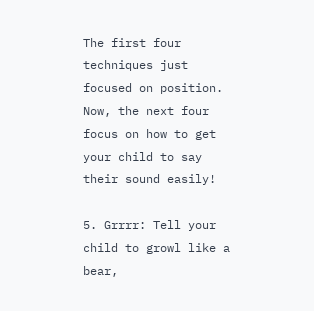The first four techniques just focused on position. Now, the next four focus on how to get your child to say their sound easily!

5. Grrrr: Tell your child to growl like a bear,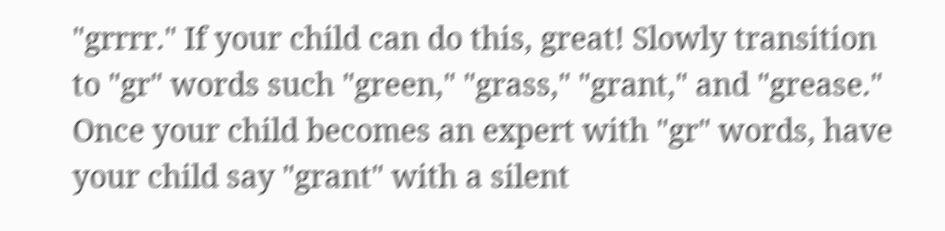"grrrr." If your child can do this, great! Slowly transition to "gr" words such "green," "grass," "grant," and "grease." Once your child becomes an expert with "gr" words, have your child say "grant" with a silent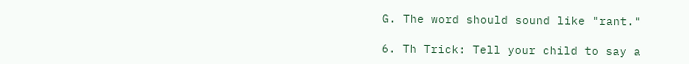G. The word should sound like "rant."

6. Th Trick: Tell your child to say a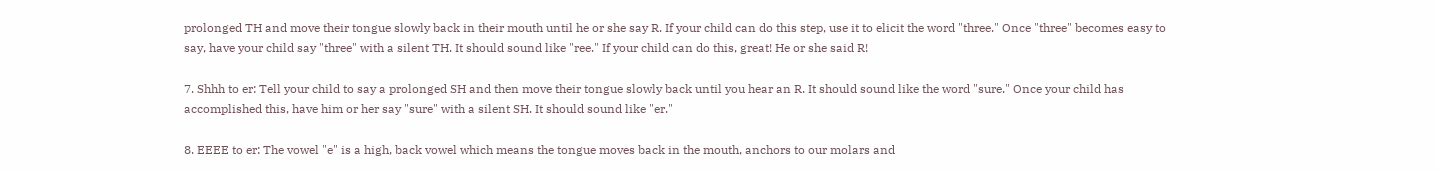prolonged TH and move their tongue slowly back in their mouth until he or she say R. If your child can do this step, use it to elicit the word "three." Once "three" becomes easy to say, have your child say "three" with a silent TH. It should sound like "ree." If your child can do this, great! He or she said R!

7. Shhh to er: Tell your child to say a prolonged SH and then move their tongue slowly back until you hear an R. It should sound like the word "sure." Once your child has accomplished this, have him or her say "sure" with a silent SH. It should sound like "er."

8. EEEE to er: The vowel "e" is a high, back vowel which means the tongue moves back in the mouth, anchors to our molars and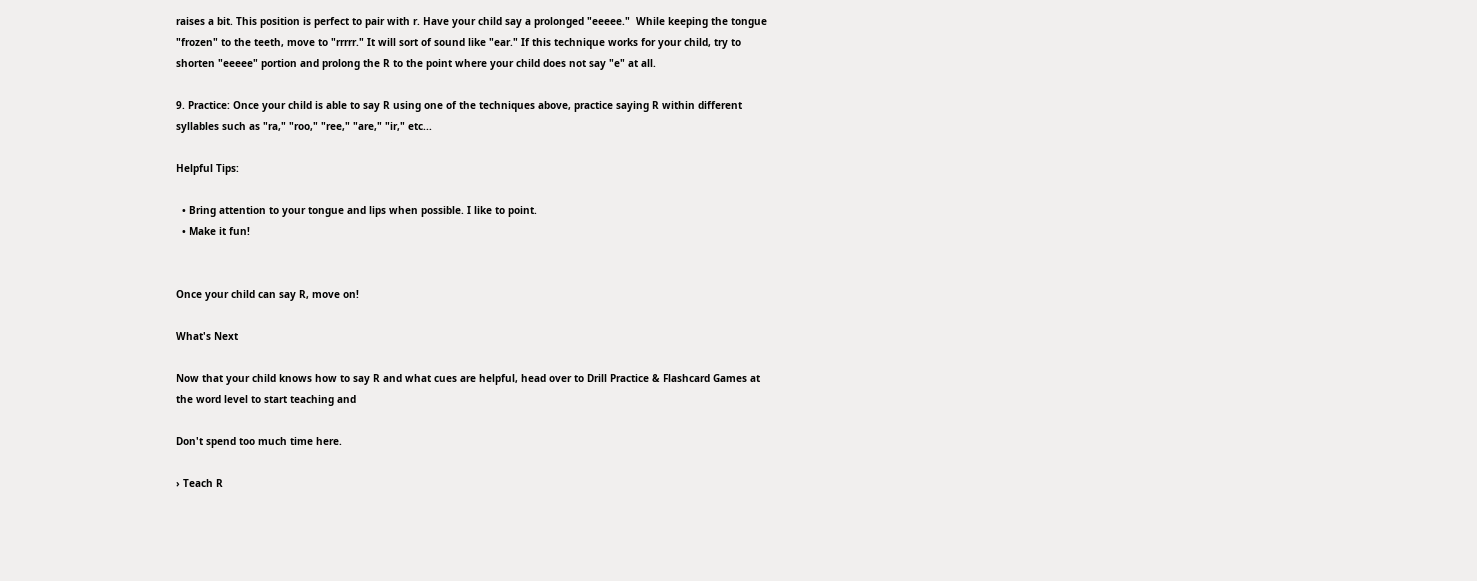raises a bit. This position is perfect to pair with r. Have your child say a prolonged "eeeee."  While keeping the tongue "frozen" to the teeth, move to "rrrrr." It will sort of sound like "ear." If this technique works for your child, try to shorten "eeeee" portion and prolong the R to the point where your child does not say "e" at all.

9. Practice: Once your child is able to say R using one of the techniques above, practice saying R within different syllables such as "ra," "roo," "ree," "are," "ir," etc...

Helpful Tips:

  • Bring attention to your tongue and lips when possible. I like to point.
  • Make it fun!


Once your child can say R, move on!

What's Next

Now that your child knows how to say R and what cues are helpful, head over to Drill Practice & Flashcard Games at the word level to start teaching and

Don't spend too much time here.

› Teach R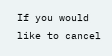If you would like to cancel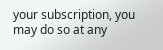your subscription, you may do so at any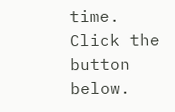time. Click the button below.